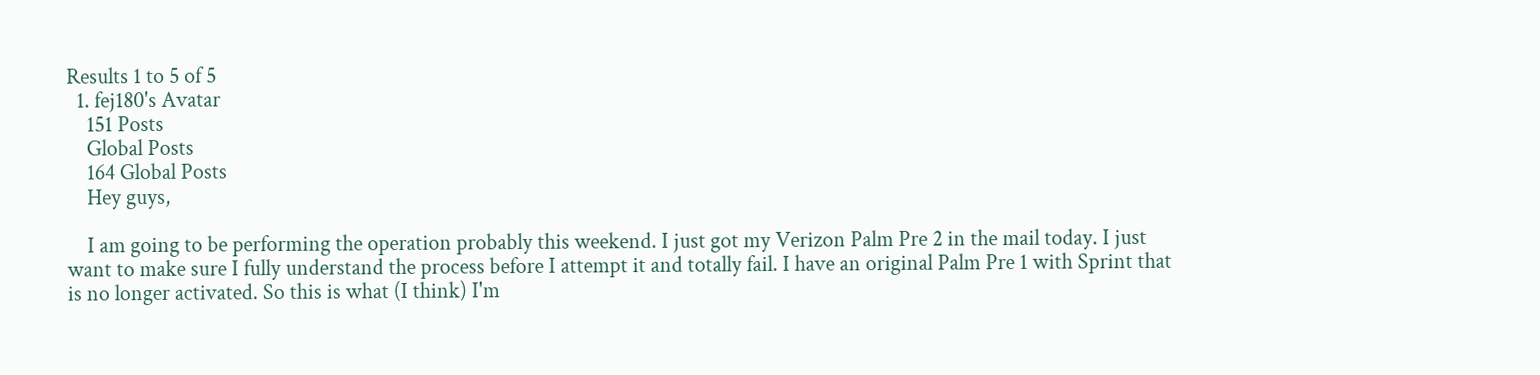Results 1 to 5 of 5
  1. fej180's Avatar
    151 Posts
    Global Posts
    164 Global Posts
    Hey guys,

    I am going to be performing the operation probably this weekend. I just got my Verizon Palm Pre 2 in the mail today. I just want to make sure I fully understand the process before I attempt it and totally fail. I have an original Palm Pre 1 with Sprint that is no longer activated. So this is what (I think) I'm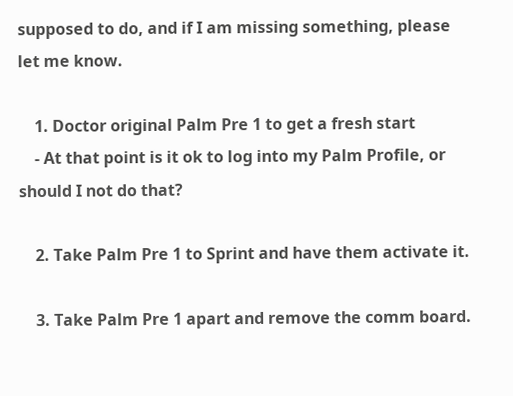supposed to do, and if I am missing something, please let me know.

    1. Doctor original Palm Pre 1 to get a fresh start
    - At that point is it ok to log into my Palm Profile, or should I not do that?

    2. Take Palm Pre 1 to Sprint and have them activate it.

    3. Take Palm Pre 1 apart and remove the comm board.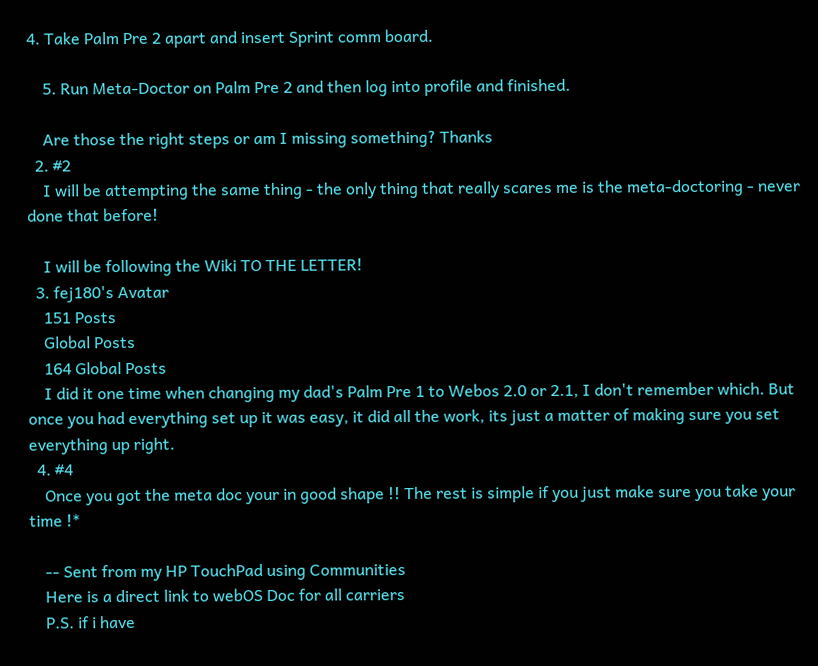4. Take Palm Pre 2 apart and insert Sprint comm board.

    5. Run Meta-Doctor on Palm Pre 2 and then log into profile and finished.

    Are those the right steps or am I missing something? Thanks
  2. #2
    I will be attempting the same thing - the only thing that really scares me is the meta-doctoring - never done that before!

    I will be following the Wiki TO THE LETTER!
  3. fej180's Avatar
    151 Posts
    Global Posts
    164 Global Posts
    I did it one time when changing my dad's Palm Pre 1 to Webos 2.0 or 2.1, I don't remember which. But once you had everything set up it was easy, it did all the work, its just a matter of making sure you set everything up right.
  4. #4
    Once you got the meta doc your in good shape !! The rest is simple if you just make sure you take your time !*

    -- Sent from my HP TouchPad using Communities
    Here is a direct link to webOS Doc for all carriers
    P.S. if i have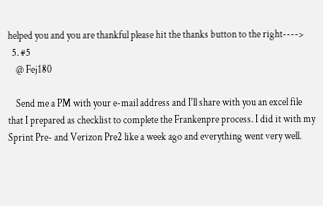helped you and you are thankful please hit the thanks button to the right---->
  5. #5
    @ Fej180

    Send me a PM with your e-mail address and I'll share with you an excel file that I prepared as checklist to complete the Frankenpre process. I did it with my Sprint Pre- and Verizon Pre2 like a week ago and everything went very well.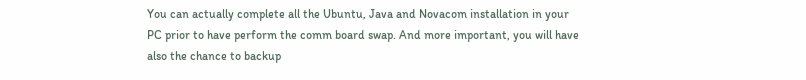You can actually complete all the Ubuntu, Java and Novacom installation in your PC prior to have perform the comm board swap. And more important, you will have also the chance to backup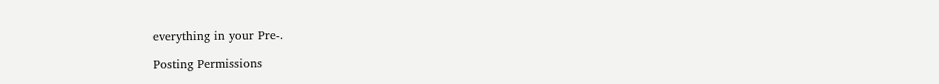everything in your Pre-.

Posting Permissions